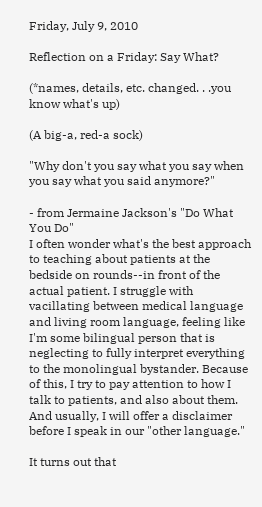Friday, July 9, 2010

Reflection on a Friday: Say What?

(*names, details, etc. changed. . .you know what's up)

(A big-a, red-a sock)

"Why don't you say what you say when you say what you said anymore?"

- from Jermaine Jackson's "Do What You Do"
I often wonder what's the best approach to teaching about patients at the bedside on rounds--in front of the actual patient. I struggle with vacillating between medical language and living room language, feeling like I'm some bilingual person that is neglecting to fully interpret everything to the monolingual bystander. Because of this, I try to pay attention to how I talk to patients, and also about them. And usually, I will offer a disclaimer before I speak in our "other language."

It turns out that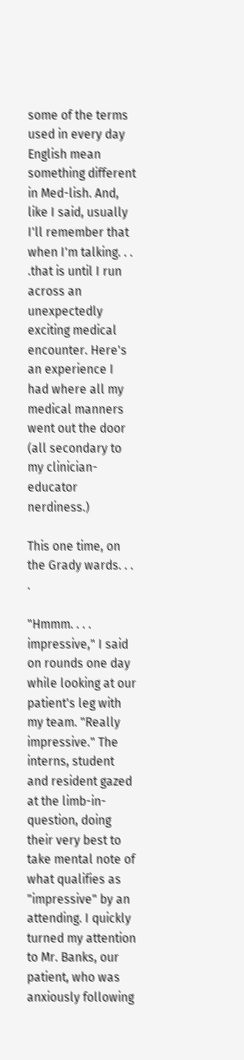some of the terms used in every day English mean something different in Med-lish. And, like I said, usually I'll remember that when I'm talking. . . .that is until I run across an unexpectedly exciting medical encounter. Here's an experience I had where all my medical manners went out the door (all secondary to my clinician-educator nerdiness.)

This one time, on the Grady wards. . . .

"Hmmm. . . . impressive," I said on rounds one day while looking at our patient's leg with my team. "Really impressive." The interns, student and resident gazed at the limb-in-question, doing their very best to take mental note of what qualifies as "impressive" by an attending. I quickly turned my attention to Mr. Banks, our patient, who was anxiously following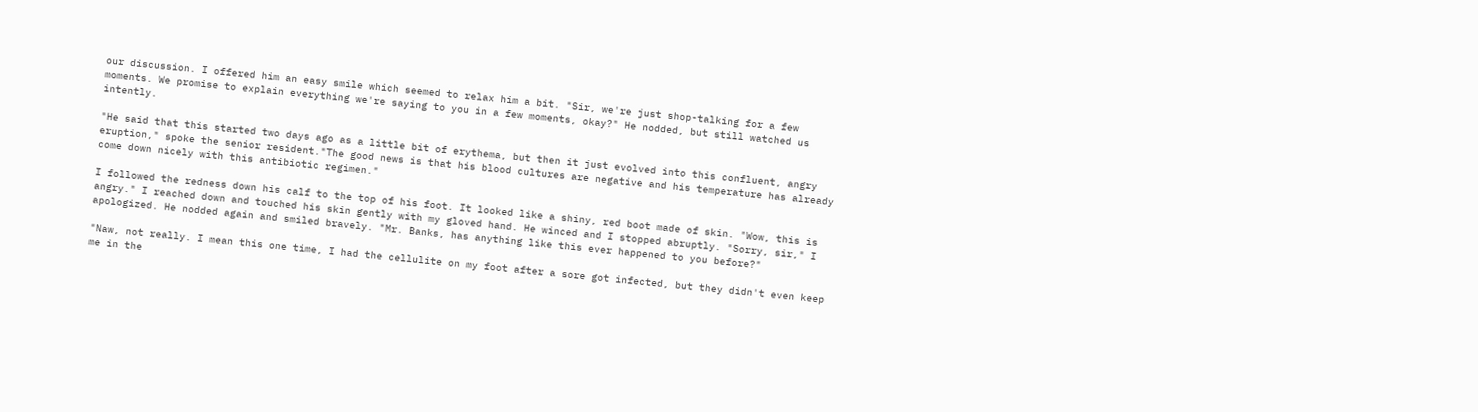our discussion. I offered him an easy smile which seemed to relax him a bit. "Sir, we're just shop-talking for a few moments. We promise to explain everything we're saying to you in a few moments, okay?" He nodded, but still watched us intently.

"He said that this started two days ago as a little bit of erythema, but then it just evolved into this confluent, angry eruption," spoke the senior resident."The good news is that his blood cultures are negative and his temperature has already come down nicely with this antibiotic regimen."

I followed the redness down his calf to the top of his foot. It looked like a shiny, red boot made of skin. "Wow, this is angry." I reached down and touched his skin gently with my gloved hand. He winced and I stopped abruptly. "Sorry, sir," I apologized. He nodded again and smiled bravely. "Mr. Banks, has anything like this ever happened to you before?"

"Naw, not really. I mean this one time, I had the cellulite on my foot after a sore got infected, but they didn't even keep me in the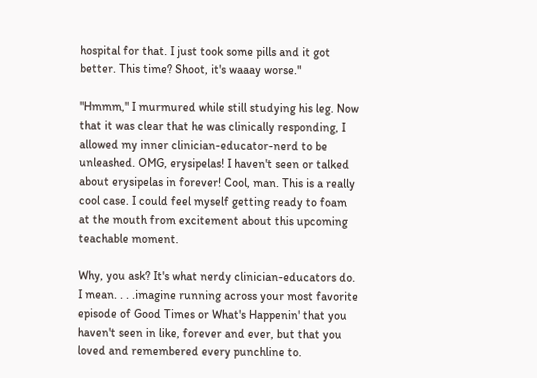hospital for that. I just took some pills and it got better. This time? Shoot, it's waaay worse."

"Hmmm," I murmured while still studying his leg. Now that it was clear that he was clinically responding, I allowed my inner clinician-educator-nerd to be unleashed. OMG, erysipelas! I haven't seen or talked about erysipelas in forever! Cool, man. This is a really cool case. I could feel myself getting ready to foam at the mouth from excitement about this upcoming teachable moment.

Why, you ask? It's what nerdy clinician-educators do. I mean. . . .imagine running across your most favorite episode of Good Times or What's Happenin' that you haven't seen in like, forever and ever, but that you loved and remembered every punchline to.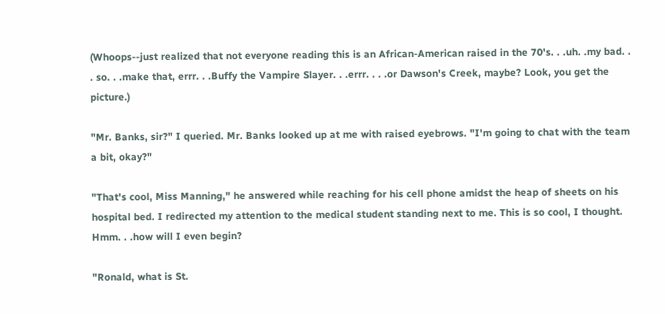(Whoops--just realized that not everyone reading this is an African-American raised in the 70's. . .uh. .my bad. . . so. . .make that, errr. . .Buffy the Vampire Slayer. . .errr. . . .or Dawson's Creek, maybe? Look, you get the picture.)

"Mr. Banks, sir?" I queried. Mr. Banks looked up at me with raised eyebrows. "I'm going to chat with the team a bit, okay?"

"That's cool, Miss Manning," he answered while reaching for his cell phone amidst the heap of sheets on his hospital bed. I redirected my attention to the medical student standing next to me. This is so cool, I thought. Hmm. . .how will I even begin?

"Ronald, what is St.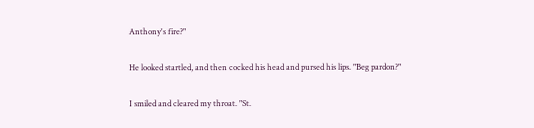Anthony's fire?"

He looked startled, and then cocked his head and pursed his lips. "Beg pardon?"

I smiled and cleared my throat. "St.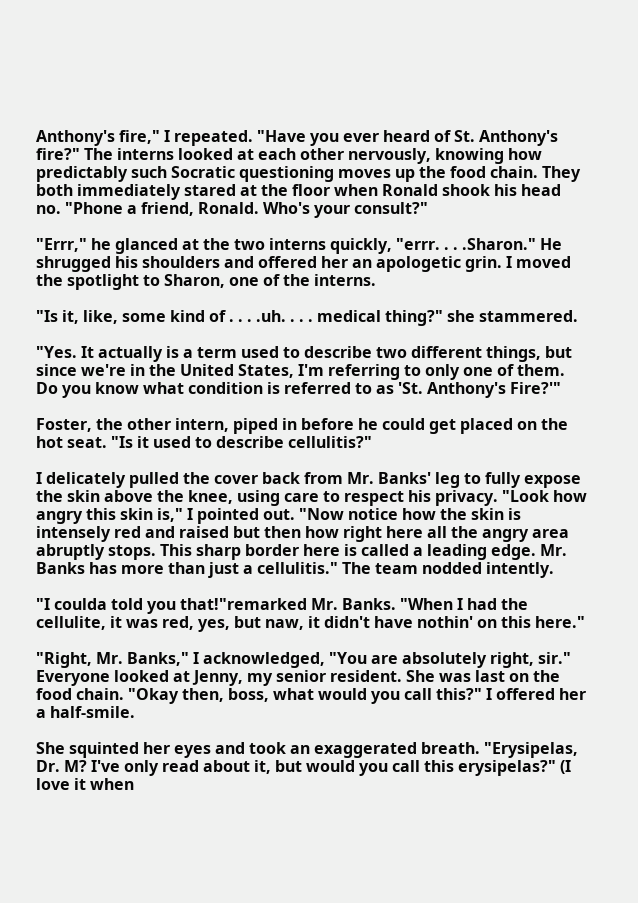Anthony's fire," I repeated. "Have you ever heard of St. Anthony's fire?" The interns looked at each other nervously, knowing how predictably such Socratic questioning moves up the food chain. They both immediately stared at the floor when Ronald shook his head no. "Phone a friend, Ronald. Who's your consult?"

"Errr," he glanced at the two interns quickly, "errr. . . .Sharon." He shrugged his shoulders and offered her an apologetic grin. I moved the spotlight to Sharon, one of the interns.

"Is it, like, some kind of . . . .uh. . . . medical thing?" she stammered.

"Yes. It actually is a term used to describe two different things, but since we're in the United States, I'm referring to only one of them. Do you know what condition is referred to as 'St. Anthony's Fire?'"

Foster, the other intern, piped in before he could get placed on the hot seat. "Is it used to describe cellulitis?"

I delicately pulled the cover back from Mr. Banks' leg to fully expose the skin above the knee, using care to respect his privacy. "Look how angry this skin is," I pointed out. "Now notice how the skin is intensely red and raised but then how right here all the angry area abruptly stops. This sharp border here is called a leading edge. Mr. Banks has more than just a cellulitis." The team nodded intently.

"I coulda told you that!"remarked Mr. Banks. "When I had the cellulite, it was red, yes, but naw, it didn't have nothin' on this here."

"Right, Mr. Banks," I acknowledged, "You are absolutely right, sir." Everyone looked at Jenny, my senior resident. She was last on the food chain. "Okay then, boss, what would you call this?" I offered her a half-smile.

She squinted her eyes and took an exaggerated breath. "Erysipelas, Dr. M? I've only read about it, but would you call this erysipelas?" (I love it when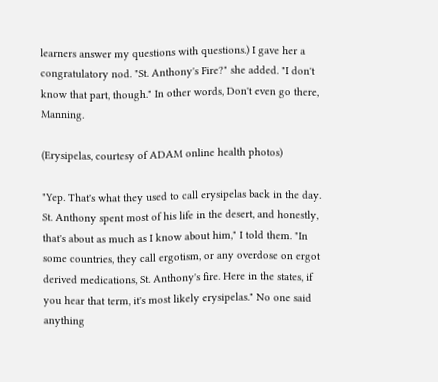learners answer my questions with questions.) I gave her a congratulatory nod. "St. Anthony's Fire?" she added. "I don't know that part, though." In other words, Don't even go there, Manning.

(Erysipelas, courtesy of ADAM online health photos)

"Yep. That's what they used to call erysipelas back in the day. St. Anthony spent most of his life in the desert, and honestly, that's about as much as I know about him," I told them. "In some countries, they call ergotism, or any overdose on ergot derived medications, St. Anthony's fire. Here in the states, if you hear that term, it's most likely erysipelas." No one said anything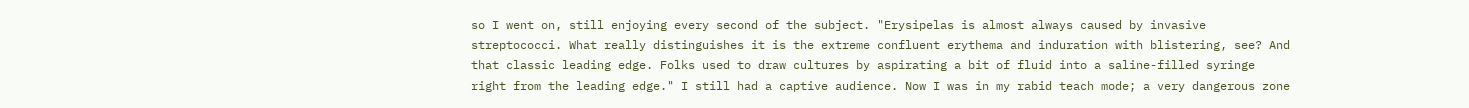so I went on, still enjoying every second of the subject. "Erysipelas is almost always caused by invasive streptococci. What really distinguishes it is the extreme confluent erythema and induration with blistering, see? And that classic leading edge. Folks used to draw cultures by aspirating a bit of fluid into a saline-filled syringe right from the leading edge." I still had a captive audience. Now I was in my rabid teach mode; a very dangerous zone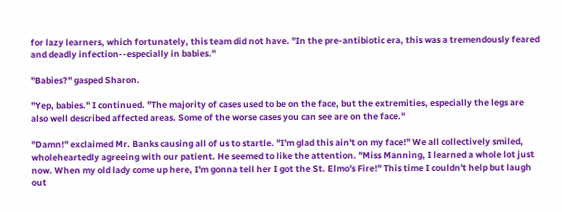for lazy learners, which fortunately, this team did not have. "In the pre-antibiotic era, this was a tremendously feared and deadly infection--especially in babies."

"Babies?" gasped Sharon.

"Yep, babies." I continued. "The majority of cases used to be on the face, but the extremities, especially the legs are also well described affected areas. Some of the worse cases you can see are on the face."

"Damn!" exclaimed Mr. Banks causing all of us to startle. "I'm glad this ain't on my face!" We all collectively smiled, wholeheartedly agreeing with our patient. He seemed to like the attention. "Miss Manning, I learned a whole lot just now. When my old lady come up here, I'm gonna tell her I got the St. Elmo's Fire!" This time I couldn't help but laugh out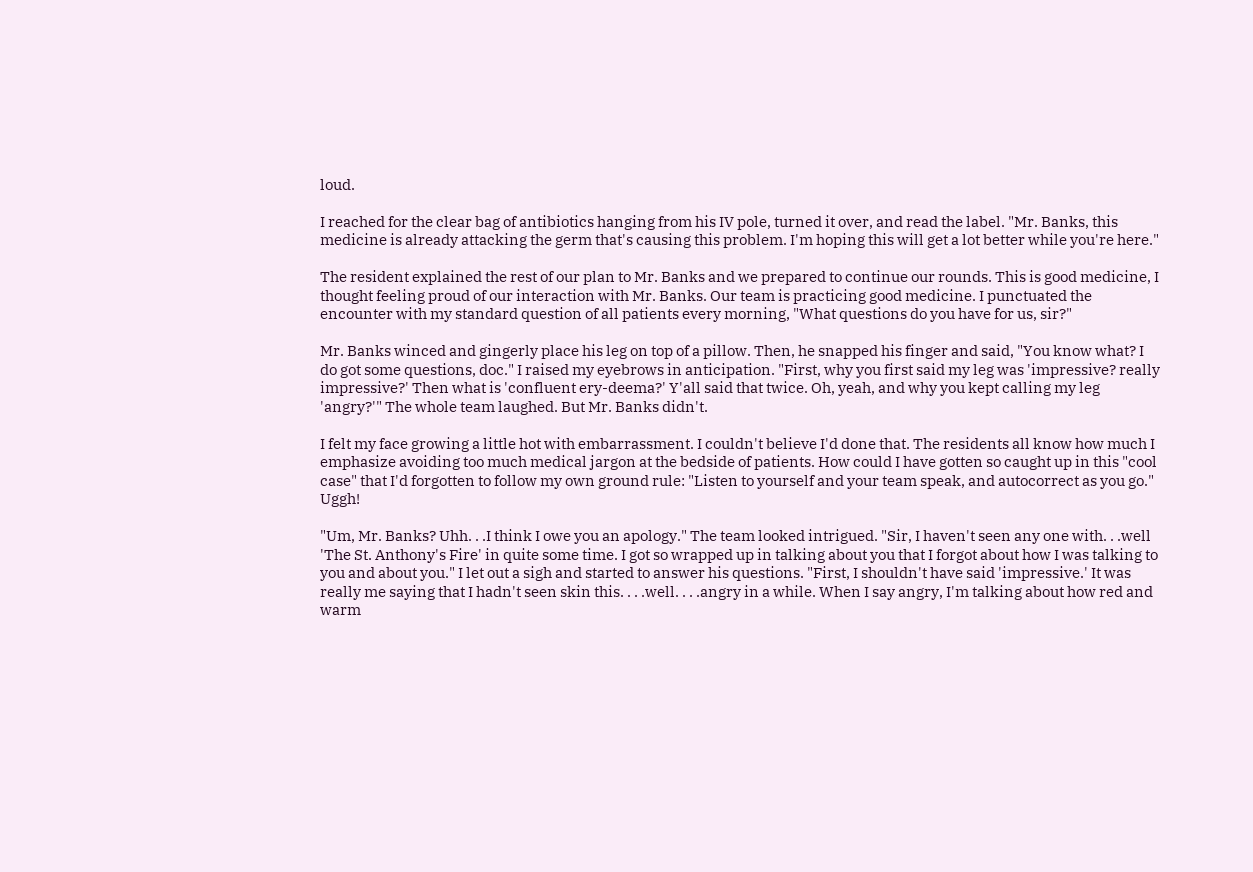loud.

I reached for the clear bag of antibiotics hanging from his IV pole, turned it over, and read the label. "Mr. Banks, this medicine is already attacking the germ that's causing this problem. I'm hoping this will get a lot better while you're here."

The resident explained the rest of our plan to Mr. Banks and we prepared to continue our rounds. This is good medicine, I thought feeling proud of our interaction with Mr. Banks. Our team is practicing good medicine. I punctuated the encounter with my standard question of all patients every morning, "What questions do you have for us, sir?"

Mr. Banks winced and gingerly place his leg on top of a pillow. Then, he snapped his finger and said, "You know what? I do got some questions, doc." I raised my eyebrows in anticipation. "First, why you first said my leg was 'impressive? really impressive?' Then what is 'confluent ery-deema?' Y'all said that twice. Oh, yeah, and why you kept calling my leg 'angry?'" The whole team laughed. But Mr. Banks didn't.

I felt my face growing a little hot with embarrassment. I couldn't believe I'd done that. The residents all know how much I emphasize avoiding too much medical jargon at the bedside of patients. How could I have gotten so caught up in this "cool case" that I'd forgotten to follow my own ground rule: "Listen to yourself and your team speak, and autocorrect as you go." Uggh!

"Um, Mr. Banks? Uhh. . .I think I owe you an apology." The team looked intrigued. "Sir, I haven't seen any one with. . .well 'The St. Anthony's Fire' in quite some time. I got so wrapped up in talking about you that I forgot about how I was talking to you and about you." I let out a sigh and started to answer his questions. "First, I shouldn't have said 'impressive.' It was really me saying that I hadn't seen skin this. . . .well. . . .angry in a while. When I say angry, I'm talking about how red and warm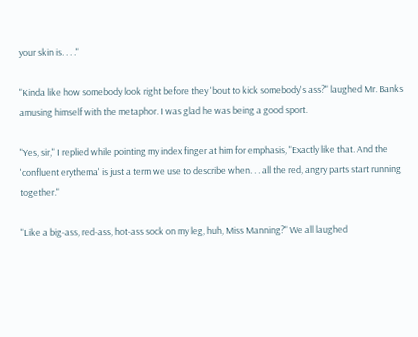your skin is. . . ."

"Kinda like how somebody look right before they 'bout to kick somebody's ass?" laughed Mr. Banks amusing himself with the metaphor. I was glad he was being a good sport.

"Yes, sir," I replied while pointing my index finger at him for emphasis, "Exactly like that. And the 'confluent erythema' is just a term we use to describe when. . . all the red, angry parts start running together."

"Like a big-ass, red-ass, hot-ass sock on my leg, huh, Miss Manning?" We all laughed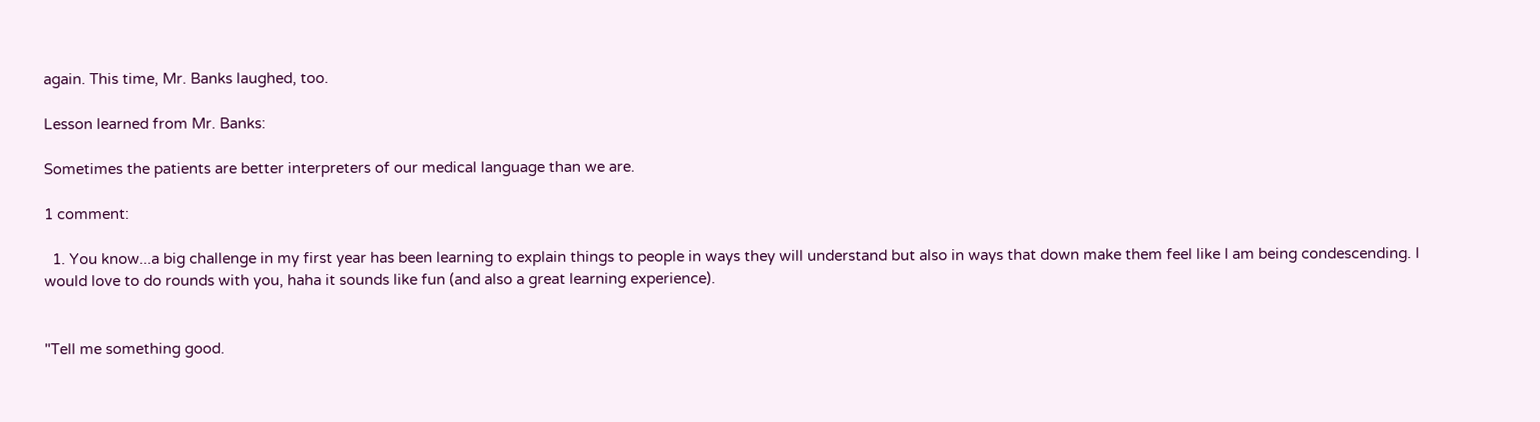again. This time, Mr. Banks laughed, too.

Lesson learned from Mr. Banks:

Sometimes the patients are better interpreters of our medical language than we are.

1 comment:

  1. You know...a big challenge in my first year has been learning to explain things to people in ways they will understand but also in ways that down make them feel like I am being condescending. I would love to do rounds with you, haha it sounds like fun (and also a great learning experience).


"Tell me something good.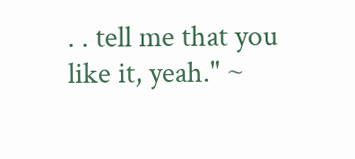. . tell me that you like it, yeah." ~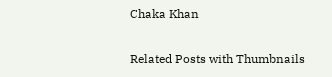Chaka Khan

Related Posts with Thumbnails